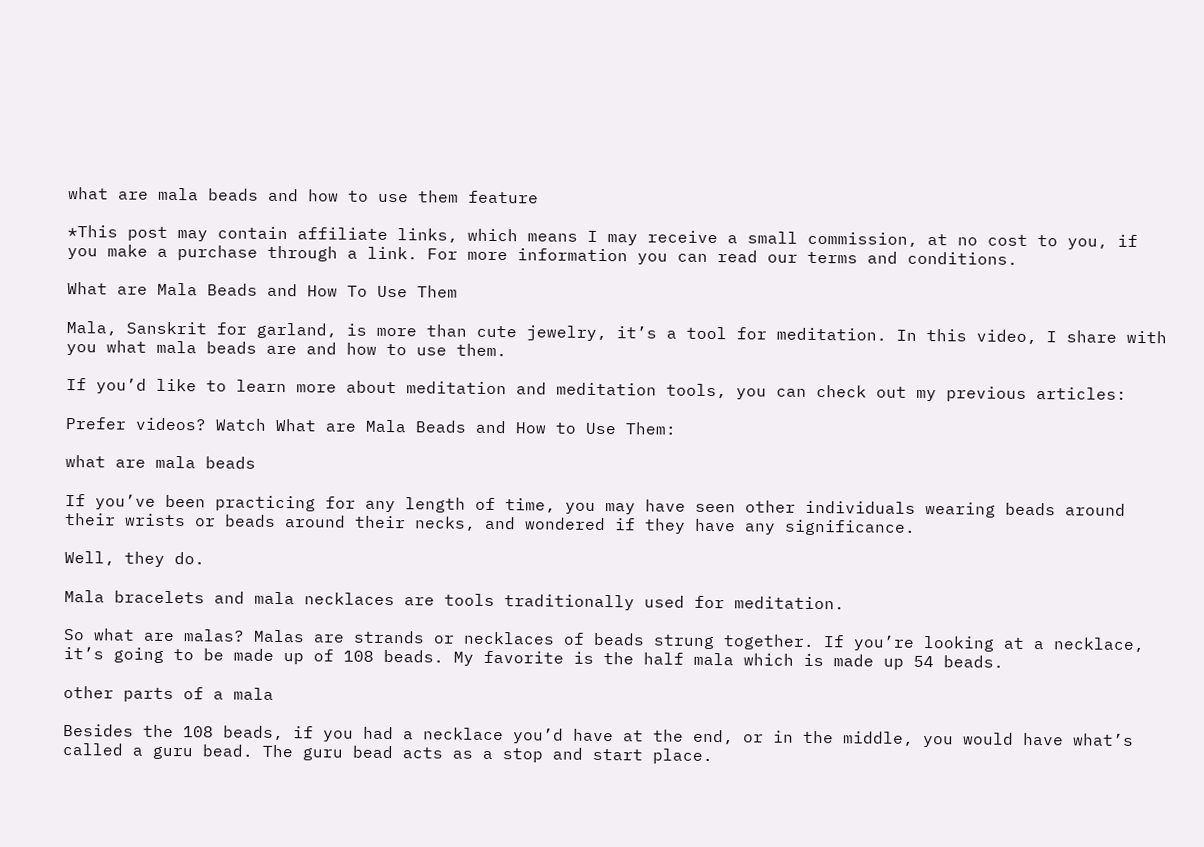what are mala beads and how to use them feature

*This post may contain affiliate links, which means I may receive a small commission, at no cost to you, if you make a purchase through a link. For more information you can read our terms and conditions.

What are Mala Beads and How To Use Them

Mala, Sanskrit for garland, is more than cute jewelry, it’s a tool for meditation. In this video, I share with you what mala beads are and how to use them.

If you’d like to learn more about meditation and meditation tools, you can check out my previous articles:

Prefer videos? Watch What are Mala Beads and How to Use Them:

what are mala beads

If you’ve been practicing for any length of time, you may have seen other individuals wearing beads around their wrists or beads around their necks, and wondered if they have any significance.

Well, they do.

Mala bracelets and mala necklaces are tools traditionally used for meditation.

So what are malas? Malas are strands or necklaces of beads strung together. If you’re looking at a necklace, it’s going to be made up of 108 beads. My favorite is the half mala which is made up 54 beads.

other parts of a mala

Besides the 108 beads, if you had a necklace you’d have at the end, or in the middle, you would have what’s called a guru bead. The guru bead acts as a stop and start place.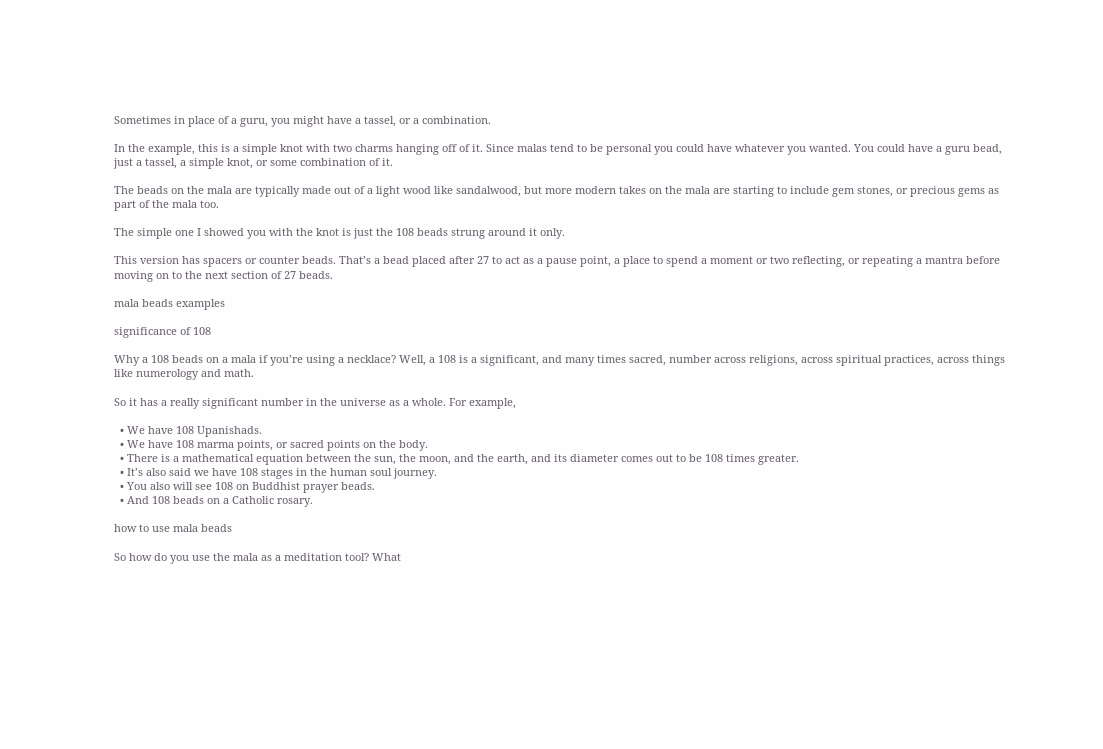Sometimes in place of a guru, you might have a tassel, or a combination.

In the example, this is a simple knot with two charms hanging off of it. Since malas tend to be personal you could have whatever you wanted. You could have a guru bead, just a tassel, a simple knot, or some combination of it.

The beads on the mala are typically made out of a light wood like sandalwood, but more modern takes on the mala are starting to include gem stones, or precious gems as part of the mala too.

The simple one I showed you with the knot is just the 108 beads strung around it only.

This version has spacers or counter beads. That’s a bead placed after 27 to act as a pause point, a place to spend a moment or two reflecting, or repeating a mantra before moving on to the next section of 27 beads.

mala beads examples

significance of 108

Why a 108 beads on a mala if you’re using a necklace? Well, a 108 is a significant, and many times sacred, number across religions, across spiritual practices, across things like numerology and math.

So it has a really significant number in the universe as a whole. For example,

  • We have 108 Upanishads.
  • We have 108 marma points, or sacred points on the body.
  • There is a mathematical equation between the sun, the moon, and the earth, and its diameter comes out to be 108 times greater.
  • It’s also said we have 108 stages in the human soul journey.
  • You also will see 108 on Buddhist prayer beads.
  • And 108 beads on a Catholic rosary.

how to use mala beads

So how do you use the mala as a meditation tool? What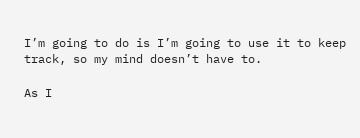I’m going to do is I’m going to use it to keep track, so my mind doesn’t have to.

As I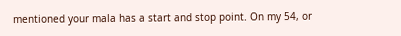mentioned your mala has a start and stop point. On my 54, or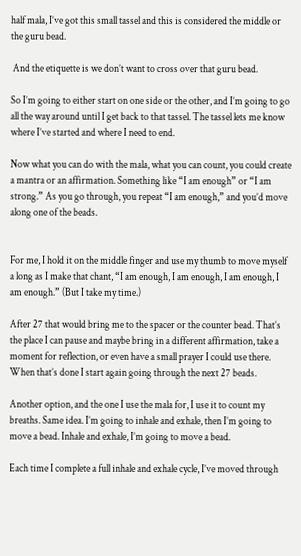half mala, I’ve got this small tassel and this is considered the middle or the guru bead.

 And the etiquette is we don’t want to cross over that guru bead.

So I’m going to either start on one side or the other, and I’m going to go all the way around until I get back to that tassel. The tassel lets me know where I’ve started and where I need to end.

Now what you can do with the mala, what you can count, you could create a mantra or an affirmation. Something like “I am enough” or “I am strong.” As you go through, you repeat “I am enough,” and you’d move along one of the beads.


For me, I hold it on the middle finger and use my thumb to move myself a long as I make that chant, “I am enough, I am enough, I am enough, I am enough.” (But I take my time.)

After 27 that would bring me to the spacer or the counter bead. That’s the place I can pause and maybe bring in a different affirmation, take a moment for reflection, or even have a small prayer I could use there. When that’s done I start again going through the next 27 beads.

Another option, and the one I use the mala for, I use it to count my breaths. Same idea. I’m going to inhale and exhale, then I’m going to move a bead. Inhale and exhale, I’m going to move a bead.

Each time I complete a full inhale and exhale cycle, I’ve moved through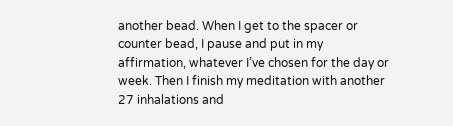another bead. When I get to the spacer or counter bead, I pause and put in my affirmation, whatever I’ve chosen for the day or week. Then I finish my meditation with another 27 inhalations and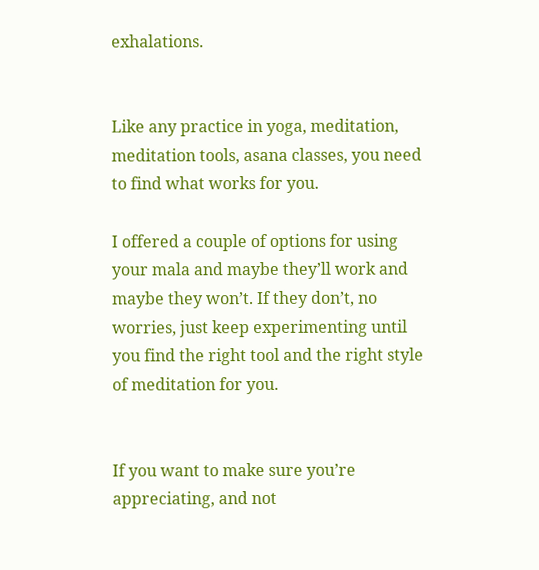exhalations.


Like any practice in yoga, meditation, meditation tools, asana classes, you need to find what works for you.

I offered a couple of options for using your mala and maybe they’ll work and maybe they won’t. If they don’t, no worries, just keep experimenting until you find the right tool and the right style of meditation for you.


If you want to make sure you’re appreciating, and not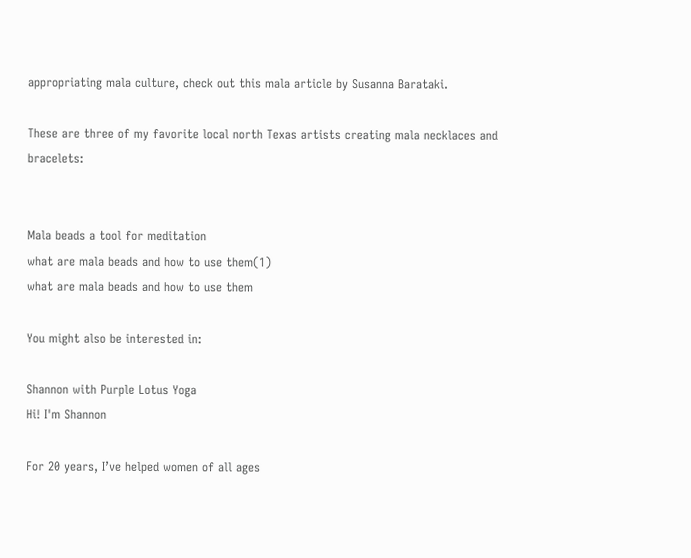appropriating mala culture, check out this mala article by Susanna Barataki.

These are three of my favorite local north Texas artists creating mala necklaces and bracelets:


Mala beads a tool for meditation
what are mala beads and how to use them(1)
what are mala beads and how to use them

You might also be interested in:

Shannon with Purple Lotus Yoga
Hi! I'm Shannon

For 20 years, I’ve helped women of all ages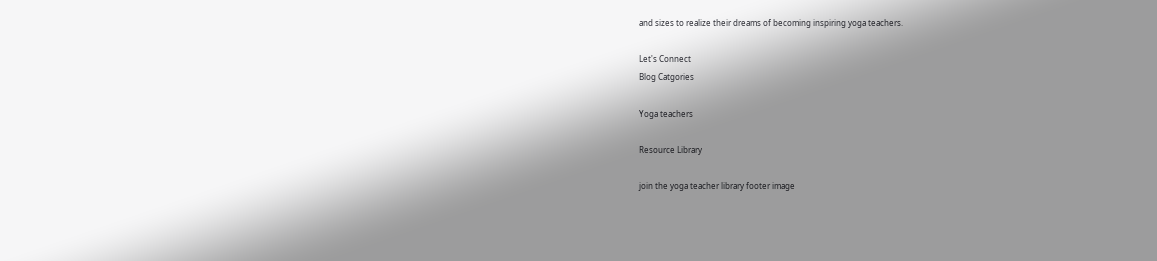and sizes to realize their dreams of becoming inspiring yoga teachers.

Let's Connect
Blog Catgories

Yoga teachers

Resource Library

join the yoga teacher library footer image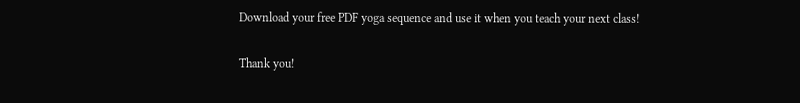Download your free PDF yoga sequence and use it when you teach your next class!

Thank you!